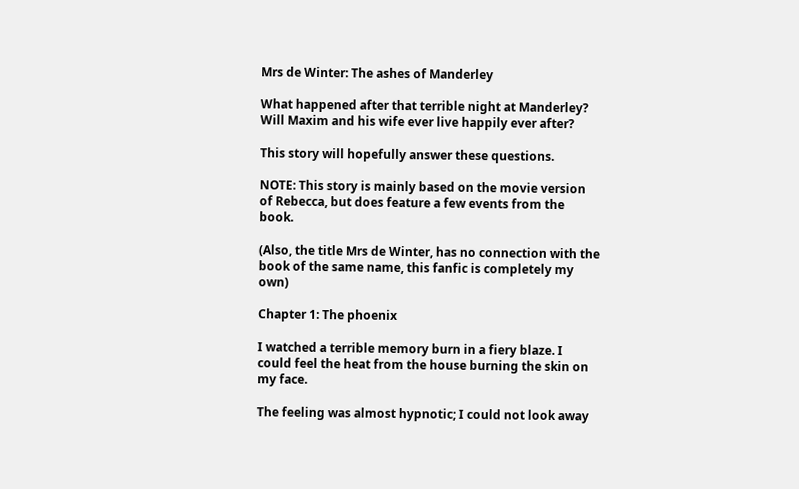Mrs de Winter: The ashes of Manderley

What happened after that terrible night at Manderley? Will Maxim and his wife ever live happily ever after?

This story will hopefully answer these questions.

NOTE: This story is mainly based on the movie version of Rebecca, but does feature a few events from the book.

(Also, the title Mrs de Winter, has no connection with the book of the same name, this fanfic is completely my own)

Chapter 1: The phoenix

I watched a terrible memory burn in a fiery blaze. I could feel the heat from the house burning the skin on my face.

The feeling was almost hypnotic; I could not look away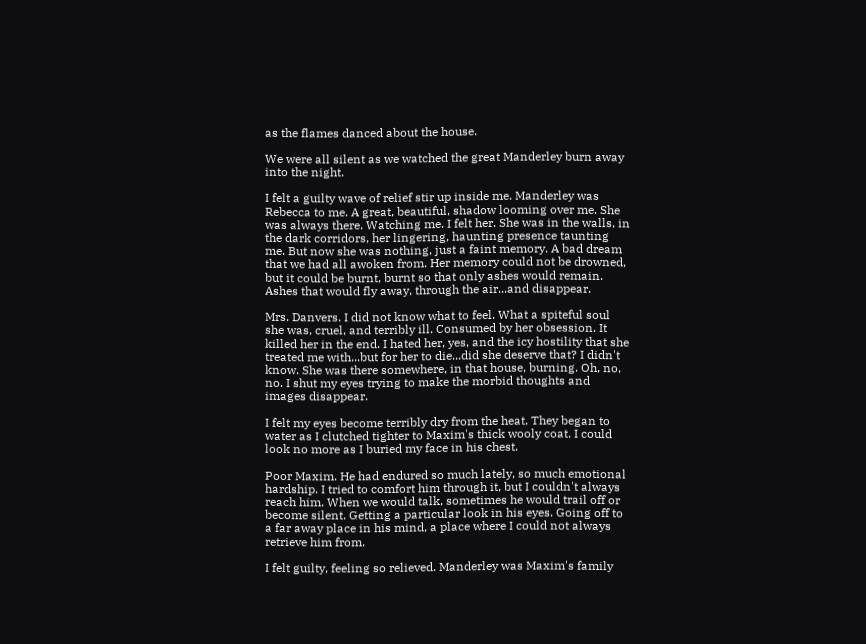as the flames danced about the house.

We were all silent as we watched the great Manderley burn away into the night.

I felt a guilty wave of relief stir up inside me. Manderley was Rebecca to me. A great, beautiful, shadow looming over me. She was always there. Watching me. I felt her. She was in the walls, in the dark corridors, her lingering, haunting presence taunting me. But now she was nothing, just a faint memory. A bad dream that we had all awoken from. Her memory could not be drowned, but it could be burnt, burnt so that only ashes would remain. Ashes that would fly away, through the air...and disappear.

Mrs. Danvers. I did not know what to feel. What a spiteful soul she was, cruel, and terribly ill. Consumed by her obsession. It killed her in the end. I hated her, yes, and the icy hostility that she treated me with...but for her to die...did she deserve that? I didn't know. She was there somewhere, in that house, burning. Oh, no, no. I shut my eyes trying to make the morbid thoughts and images disappear.

I felt my eyes become terribly dry from the heat. They began to water as I clutched tighter to Maxim's thick wooly coat. I could look no more as I buried my face in his chest.

Poor Maxim. He had endured so much lately, so much emotional hardship. I tried to comfort him through it, but I couldn't always reach him. When we would talk, sometimes he would trail off or become silent. Getting a particular look in his eyes. Going off to a far away place in his mind, a place where I could not always retrieve him from.

I felt guilty, feeling so relieved. Manderley was Maxim's family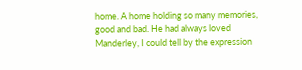home. A home holding so many memories, good and bad. He had always loved Manderley, I could tell by the expression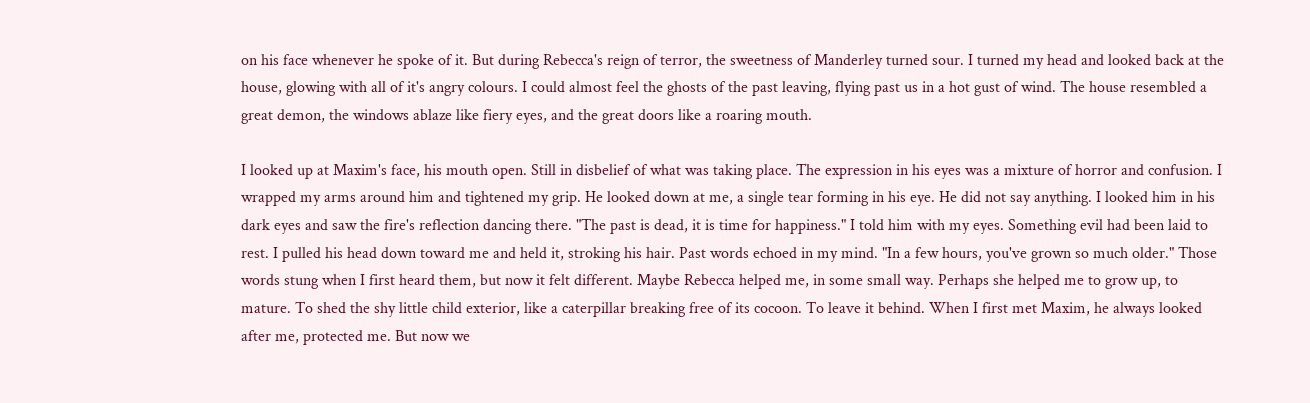on his face whenever he spoke of it. But during Rebecca's reign of terror, the sweetness of Manderley turned sour. I turned my head and looked back at the house, glowing with all of it's angry colours. I could almost feel the ghosts of the past leaving, flying past us in a hot gust of wind. The house resembled a great demon, the windows ablaze like fiery eyes, and the great doors like a roaring mouth.

I looked up at Maxim's face, his mouth open. Still in disbelief of what was taking place. The expression in his eyes was a mixture of horror and confusion. I wrapped my arms around him and tightened my grip. He looked down at me, a single tear forming in his eye. He did not say anything. I looked him in his dark eyes and saw the fire's reflection dancing there. "The past is dead, it is time for happiness." I told him with my eyes. Something evil had been laid to rest. I pulled his head down toward me and held it, stroking his hair. Past words echoed in my mind. "In a few hours, you've grown so much older." Those words stung when I first heard them, but now it felt different. Maybe Rebecca helped me, in some small way. Perhaps she helped me to grow up, to mature. To shed the shy little child exterior, like a caterpillar breaking free of its cocoon. To leave it behind. When I first met Maxim, he always looked after me, protected me. But now we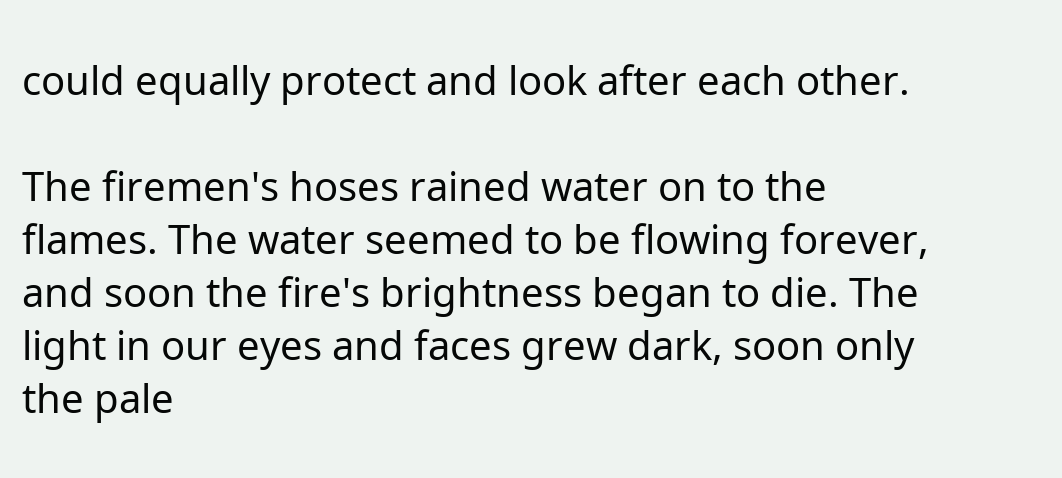could equally protect and look after each other.

The firemen's hoses rained water on to the flames. The water seemed to be flowing forever, and soon the fire's brightness began to die. The light in our eyes and faces grew dark, soon only the pale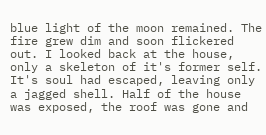blue light of the moon remained. The fire grew dim and soon flickered out. I looked back at the house, only a skeleton of it's former self. It's soul had escaped, leaving only a jagged shell. Half of the house was exposed, the roof was gone and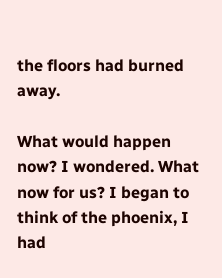the floors had burned away.

What would happen now? I wondered. What now for us? I began to think of the phoenix, I had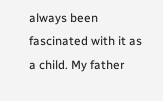always been fascinated with it as a child. My father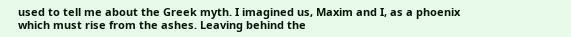used to tell me about the Greek myth. I imagined us, Maxim and I, as a phoenix which must rise from the ashes. Leaving behind the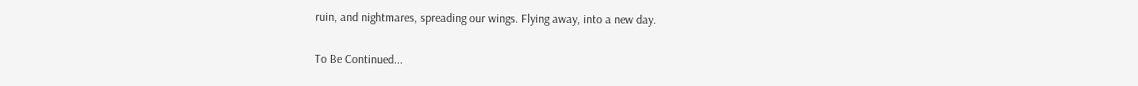ruin, and nightmares, spreading our wings. Flying away, into a new day.

To Be Continued...